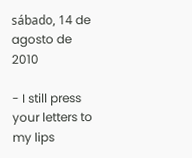sábado, 14 de agosto de 2010

- I still press your letters to my lips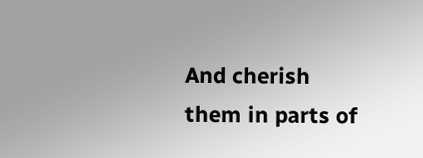And cherish them in parts of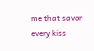me that savor every kiss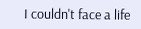I couldn't face a life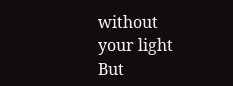without your light
But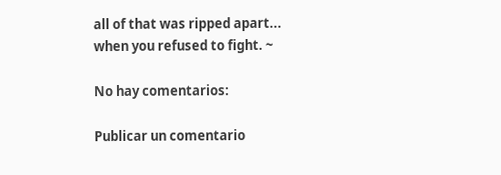all of that was ripped apart...
when you refused to fight. ~

No hay comentarios:

Publicar un comentario